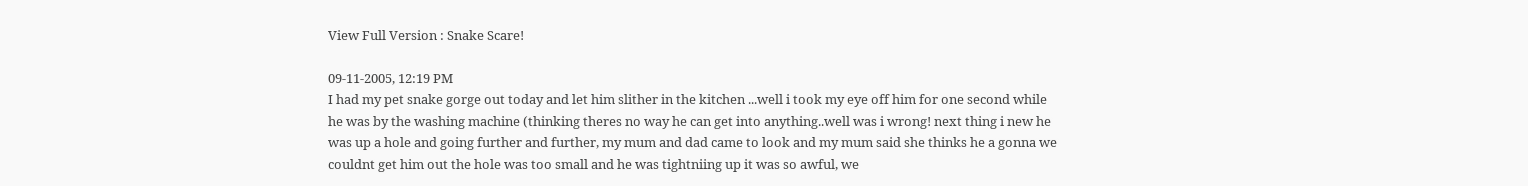View Full Version : Snake Scare!

09-11-2005, 12:19 PM
I had my pet snake gorge out today and let him slither in the kitchen ...well i took my eye off him for one second while he was by the washing machine (thinking theres no way he can get into anything..well was i wrong! next thing i new he was up a hole and going further and further, my mum and dad came to look and my mum said she thinks he a gonna we couldnt get him out the hole was too small and he was tightniing up it was so awful, we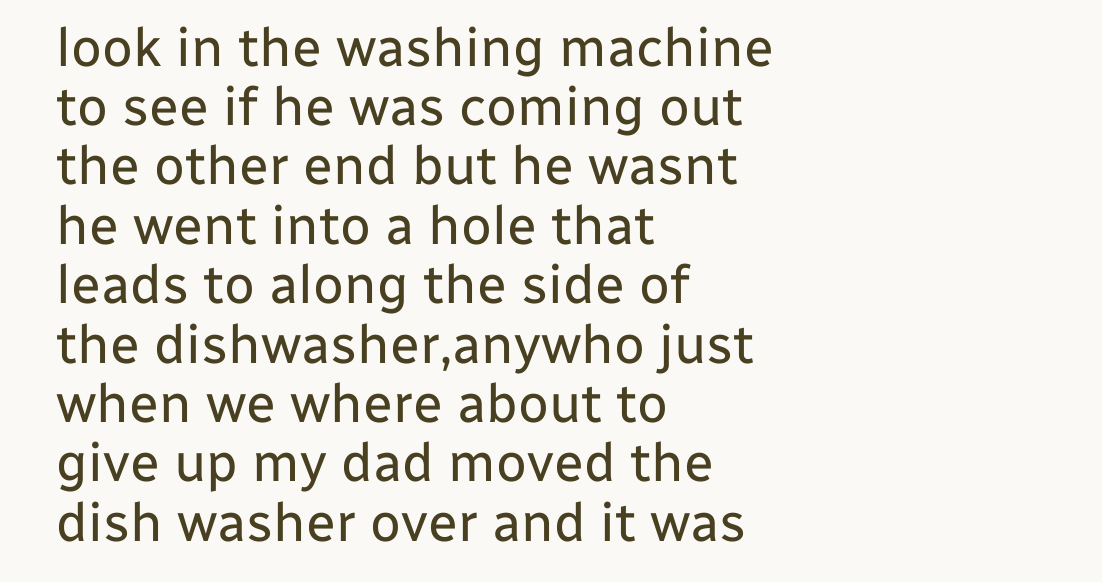look in the washing machine to see if he was coming out the other end but he wasnt he went into a hole that leads to along the side of the dishwasher,anywho just when we where about to give up my dad moved the dish washer over and it was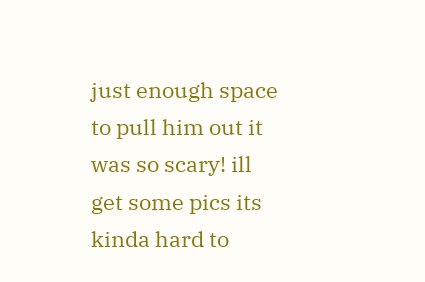just enough space to pull him out it was so scary! ill get some pics its kinda hard to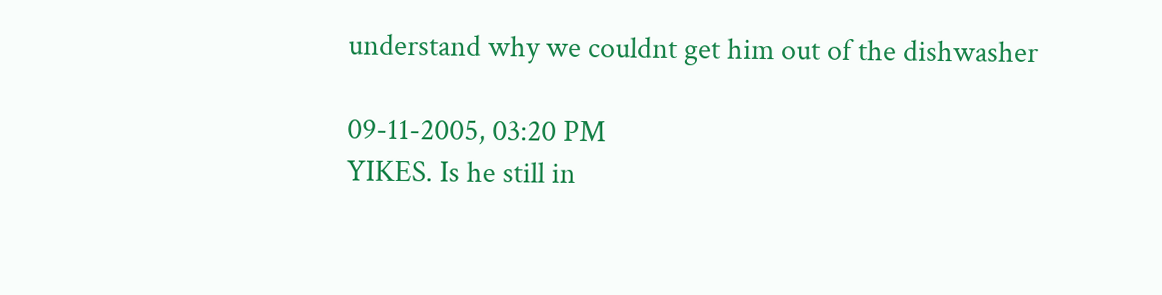understand why we couldnt get him out of the dishwasher

09-11-2005, 03:20 PM
YIKES. Is he still in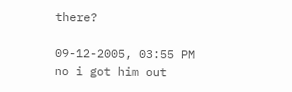there?

09-12-2005, 03:55 PM
no i got him out